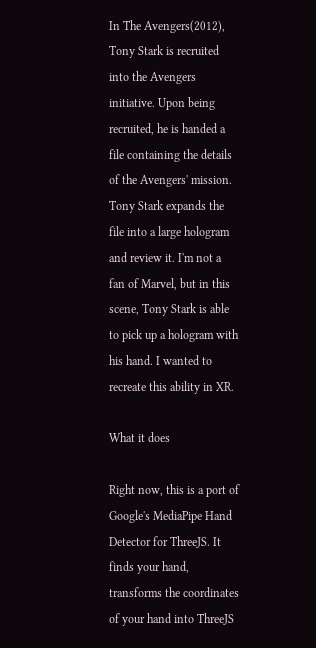In The Avengers(2012), Tony Stark is recruited into the Avengers initiative. Upon being recruited, he is handed a file containing the details of the Avengers' mission. Tony Stark expands the file into a large hologram and review it. I'm not a fan of Marvel, but in this scene, Tony Stark is able to pick up a hologram with his hand. I wanted to recreate this ability in XR.

What it does

Right now, this is a port of Google's MediaPipe Hand Detector for ThreeJS. It finds your hand, transforms the coordinates of your hand into ThreeJS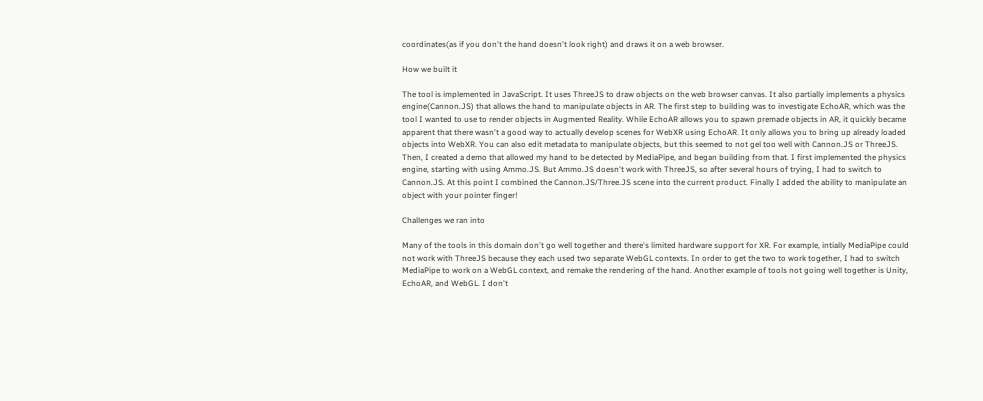coordinates(as if you don't the hand doesn't look right) and draws it on a web browser.

How we built it

The tool is implemented in JavaScript. It uses ThreeJS to draw objects on the web browser canvas. It also partially implements a physics engine(Cannon.JS) that allows the hand to manipulate objects in AR. The first step to building was to investigate EchoAR, which was the tool I wanted to use to render objects in Augmented Reality. While EchoAR allows you to spawn premade objects in AR, it quickly became apparent that there wasn't a good way to actually develop scenes for WebXR using EchoAR. It only allows you to bring up already loaded objects into WebXR. You can also edit metadata to manipulate objects, but this seemed to not gel too well with Cannon.JS or ThreeJS. Then, I created a demo that allowed my hand to be detected by MediaPipe, and began building from that. I first implemented the physics engine, starting with using Ammo.JS. But Ammo.JS doesn't work with ThreeJS, so after several hours of trying, I had to switch to Cannon.JS. At this point I combined the Cannon.JS/Three.JS scene into the current product. Finally I added the ability to manipulate an object with your pointer finger!

Challenges we ran into

Many of the tools in this domain don't go well together and there's limited hardware support for XR. For example, intially MediaPipe could not work with ThreeJS because they each used two separate WebGL contexts. In order to get the two to work together, I had to switch MediaPipe to work on a WebGL context, and remake the rendering of the hand. Another example of tools not going well together is Unity, EchoAR, and WebGL. I don't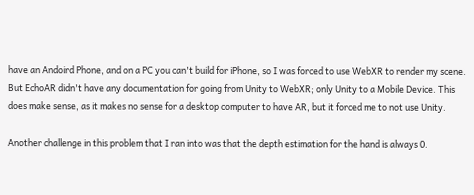have an Andoird Phone, and on a PC you can't build for iPhone, so I was forced to use WebXR to render my scene. But EchoAR didn't have any documentation for going from Unity to WebXR; only Unity to a Mobile Device. This does make sense, as it makes no sense for a desktop computer to have AR, but it forced me to not use Unity.

Another challenge in this problem that I ran into was that the depth estimation for the hand is always 0.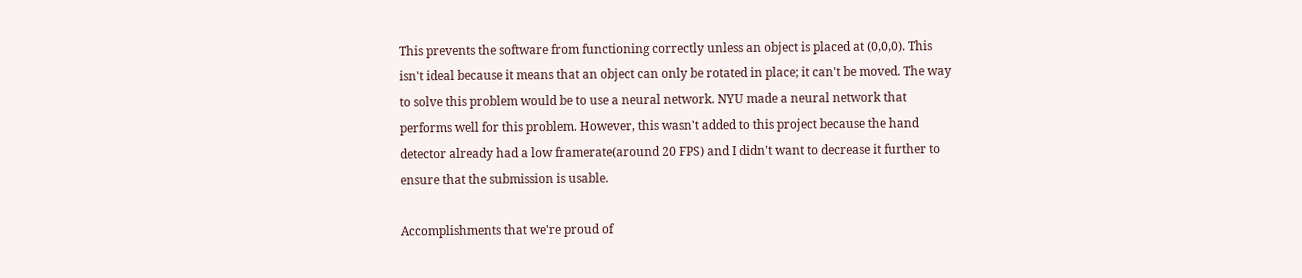This prevents the software from functioning correctly unless an object is placed at (0,0,0). This isn't ideal because it means that an object can only be rotated in place; it can't be moved. The way to solve this problem would be to use a neural network. NYU made a neural network that performs well for this problem. However, this wasn't added to this project because the hand detector already had a low framerate(around 20 FPS) and I didn't want to decrease it further to ensure that the submission is usable.

Accomplishments that we're proud of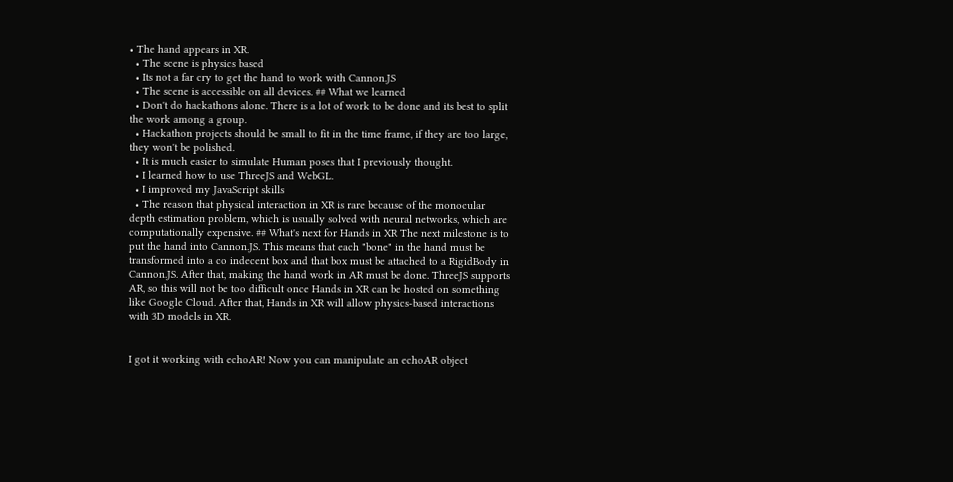• The hand appears in XR.
  • The scene is physics based
  • Its not a far cry to get the hand to work with Cannon.JS
  • The scene is accessible on all devices. ## What we learned
  • Don't do hackathons alone. There is a lot of work to be done and its best to split the work among a group.
  • Hackathon projects should be small to fit in the time frame, if they are too large, they won't be polished.
  • It is much easier to simulate Human poses that I previously thought.
  • I learned how to use ThreeJS and WebGL.
  • I improved my JavaScript skills
  • The reason that physical interaction in XR is rare because of the monocular depth estimation problem, which is usually solved with neural networks, which are computationally expensive. ## What's next for Hands in XR The next milestone is to put the hand into Cannon.JS. This means that each "bone" in the hand must be transformed into a co indecent box and that box must be attached to a RigidBody in Cannon.JS. After that, making the hand work in AR must be done. ThreeJS supports AR, so this will not be too difficult once Hands in XR can be hosted on something like Google Cloud. After that, Hands in XR will allow physics-based interactions with 3D models in XR.


I got it working with echoAR! Now you can manipulate an echoAR object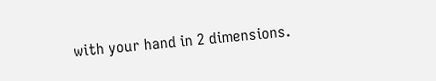with your hand in 2 dimensions.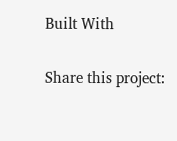Built With

Share this project: